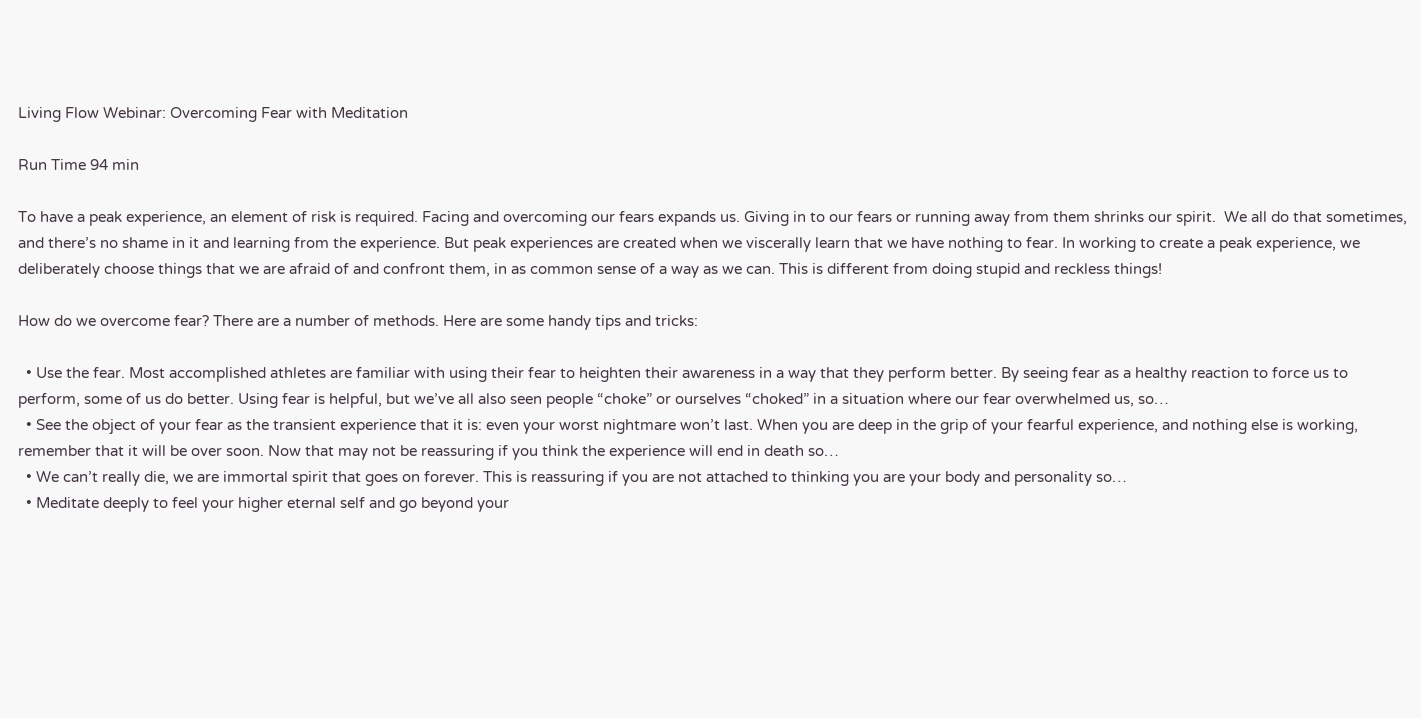Living Flow Webinar: Overcoming Fear with Meditation

Run Time 94 min

To have a peak experience, an element of risk is required. Facing and overcoming our fears expands us. Giving in to our fears or running away from them shrinks our spirit.  We all do that sometimes, and there’s no shame in it and learning from the experience. But peak experiences are created when we viscerally learn that we have nothing to fear. In working to create a peak experience, we deliberately choose things that we are afraid of and confront them, in as common sense of a way as we can. This is different from doing stupid and reckless things!

How do we overcome fear? There are a number of methods. Here are some handy tips and tricks:

  • Use the fear. Most accomplished athletes are familiar with using their fear to heighten their awareness in a way that they perform better. By seeing fear as a healthy reaction to force us to perform, some of us do better. Using fear is helpful, but we’ve all also seen people “choke” or ourselves “choked” in a situation where our fear overwhelmed us, so…
  • See the object of your fear as the transient experience that it is: even your worst nightmare won’t last. When you are deep in the grip of your fearful experience, and nothing else is working, remember that it will be over soon. Now that may not be reassuring if you think the experience will end in death so…
  • We can’t really die, we are immortal spirit that goes on forever. This is reassuring if you are not attached to thinking you are your body and personality so…
  • Meditate deeply to feel your higher eternal self and go beyond your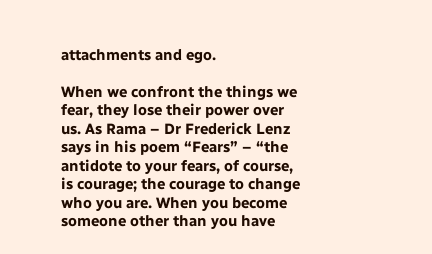attachments and ego.

When we confront the things we fear, they lose their power over us. As Rama – Dr Frederick Lenz says in his poem “Fears” – “the antidote to your fears, of course, is courage; the courage to change who you are. When you become someone other than you have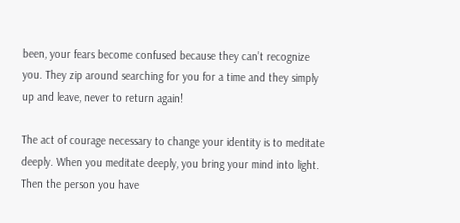been, your fears become confused because they can’t recognize you. They zip around searching for you for a time and they simply up and leave, never to return again!

The act of courage necessary to change your identity is to meditate deeply. When you meditate deeply, you bring your mind into light. Then the person you have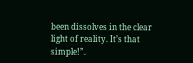been dissolves in the clear light of reality. It’s that simple!”.